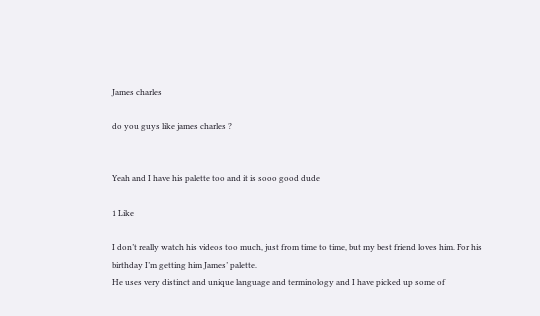James charles

do you guys like james charles ?


Yeah and I have his palette too and it is sooo good dude

1 Like

I don’t really watch his videos too much, just from time to time, but my best friend loves him. For his birthday I’m getting him James’ palette.
He uses very distinct and unique language and terminology and I have picked up some of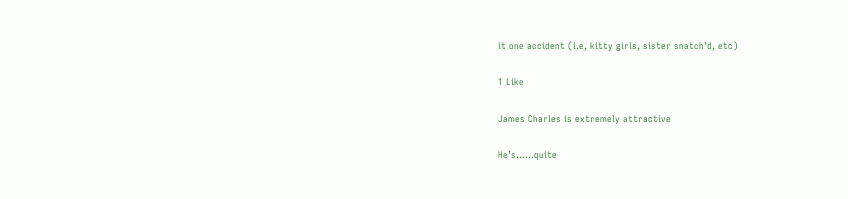it one accident (i.e, kitty girls, sister snatch’d, etc)

1 Like

James Charles is extremely attractive

He’s……quite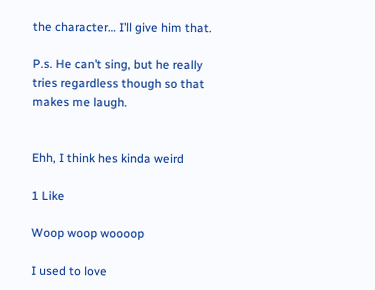the character… I’ll give him that.

P.s. He can’t sing, but he really tries regardless though so that makes me laugh.


Ehh, I think hes kinda weird

1 Like

Woop woop woooop

I used to love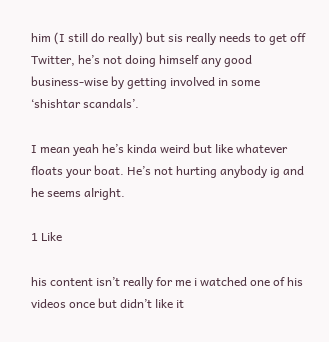him (I still do really) but sis really needs to get off Twitter, he’s not doing himself any good business-wise by getting involved in some ‘shishtar scandals’.

I mean yeah he’s kinda weird but like whatever floats your boat. He’s not hurting anybody ig and he seems alright.

1 Like

his content isn’t really for me i watched one of his videos once but didn’t like it